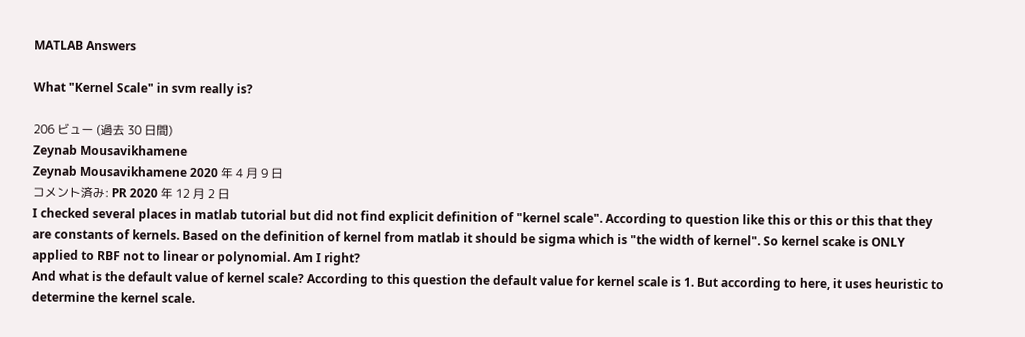MATLAB Answers

What "Kernel Scale" in svm really is?

206 ビュー (過去 30 日間)
Zeynab Mousavikhamene
Zeynab Mousavikhamene 2020 年 4 月 9 日
コメント済み: PR 2020 年 12 月 2 日
I checked several places in matlab tutorial but did not find explicit definition of "kernel scale". According to question like this or this or this that they are constants of kernels. Based on the definition of kernel from matlab it should be sigma which is "the width of kernel". So kernel scake is ONLY applied to RBF not to linear or polynomial. Am I right?
And what is the default value of kernel scale? According to this question the default value for kernel scale is 1. But according to here, it uses heuristic to determine the kernel scale.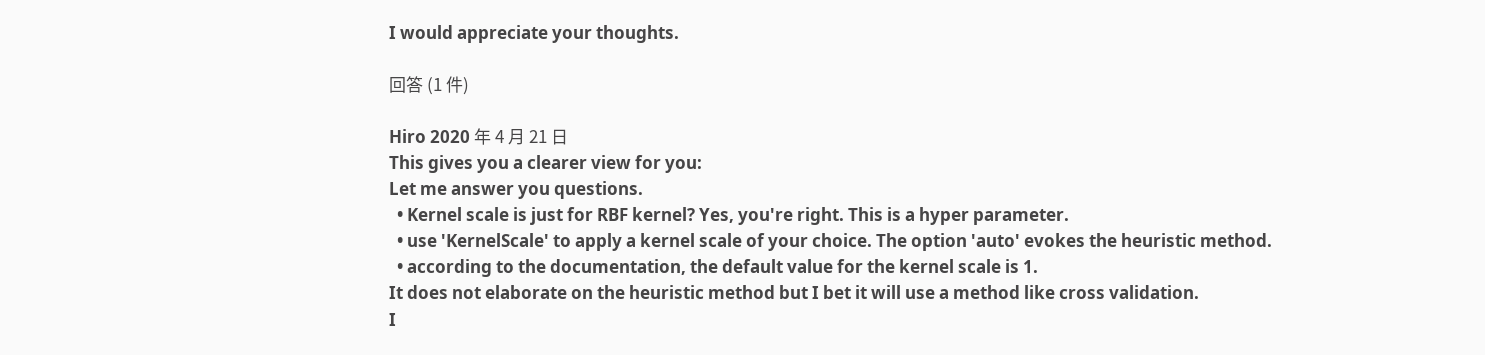I would appreciate your thoughts.

回答 (1 件)

Hiro 2020 年 4 月 21 日
This gives you a clearer view for you:
Let me answer you questions.
  • Kernel scale is just for RBF kernel? Yes, you're right. This is a hyper parameter.
  • use 'KernelScale' to apply a kernel scale of your choice. The option 'auto' evokes the heuristic method.
  • according to the documentation, the default value for the kernel scale is 1.
It does not elaborate on the heuristic method but I bet it will use a method like cross validation.
I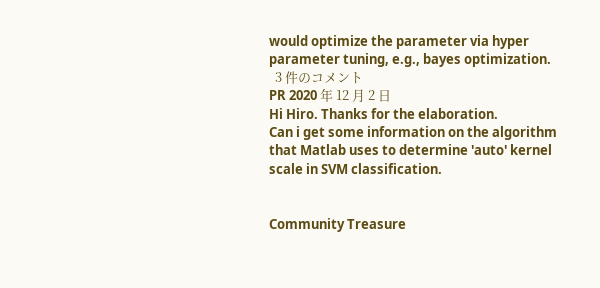would optimize the parameter via hyper parameter tuning, e.g., bayes optimization.
  3 件のコメント
PR 2020 年 12 月 2 日
Hi Hiro. Thanks for the elaboration.
Can i get some information on the algorithm that Matlab uses to determine 'auto' kernel scale in SVM classification.


Community Treasure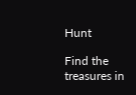Hunt

Find the treasures in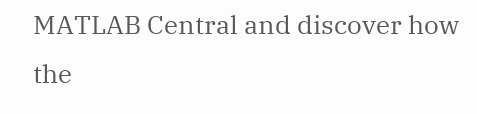MATLAB Central and discover how the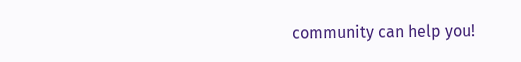community can help you!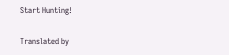Start Hunting!

Translated by